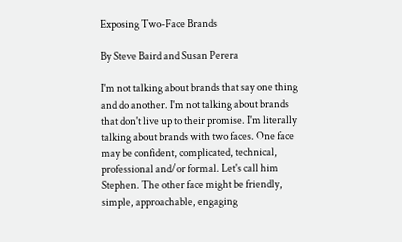Exposing Two-Face Brands

By Steve Baird and Susan Perera

I'm not talking about brands that say one thing and do another. I'm not talking about brands that don't live up to their promise. I'm literally talking about brands with two faces. One face may be confident, complicated, technical, professional and/or formal. Let's call him Stephen. The other face might be friendly, simple, approachable, engaging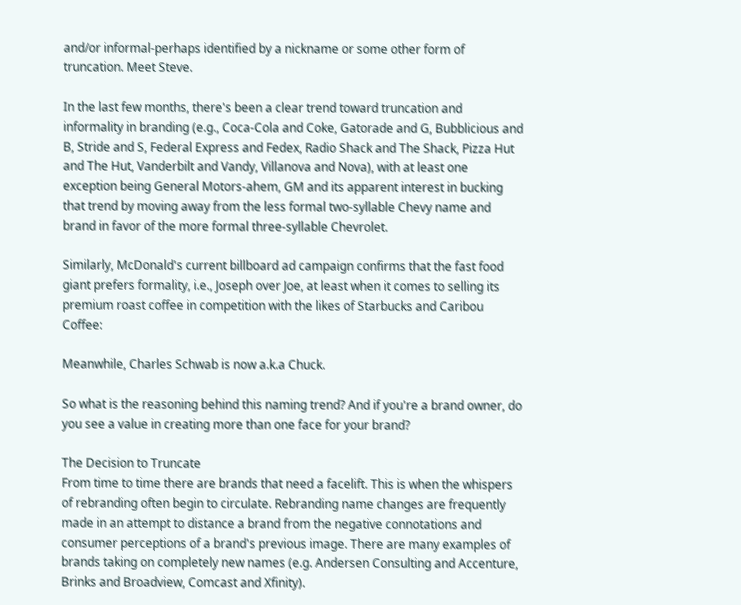and/or informal-perhaps identified by a nickname or some other form of truncation. Meet Steve.

In the last few months, there's been a clear trend toward truncation and informality in branding (e.g., Coca-Cola and Coke, Gatorade and G, Bubblicious and B, Stride and S, Federal Express and Fedex, Radio Shack and The Shack, Pizza Hut and The Hut, Vanderbilt and Vandy, Villanova and Nova), with at least one exception being General Motors-ahem, GM and its apparent interest in bucking that trend by moving away from the less formal two-syllable Chevy name and brand in favor of the more formal three-syllable Chevrolet.

Similarly, McDonald's current billboard ad campaign confirms that the fast food giant prefers formality, i.e., Joseph over Joe, at least when it comes to selling its premium roast coffee in competition with the likes of Starbucks and Caribou Coffee:

Meanwhile, Charles Schwab is now a.k.a Chuck.

So what is the reasoning behind this naming trend? And if you're a brand owner, do you see a value in creating more than one face for your brand?

The Decision to Truncate
From time to time there are brands that need a facelift. This is when the whispers of rebranding often begin to circulate. Rebranding name changes are frequently made in an attempt to distance a brand from the negative connotations and consumer perceptions of a brand's previous image. There are many examples of brands taking on completely new names (e.g. Andersen Consulting and Accenture, Brinks and Broadview, Comcast and Xfinity).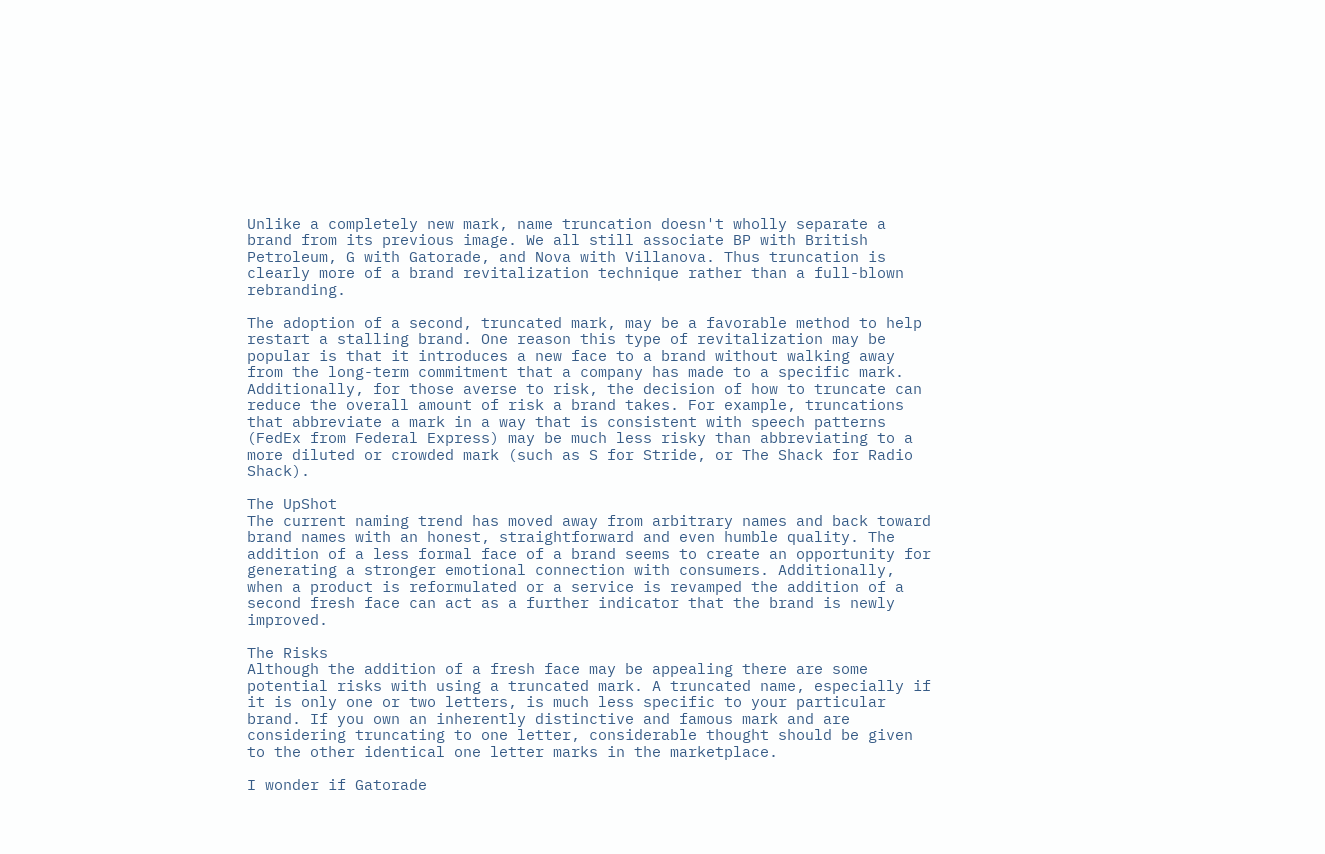Unlike a completely new mark, name truncation doesn't wholly separate a brand from its previous image. We all still associate BP with British Petroleum, G with Gatorade, and Nova with Villanova. Thus truncation is clearly more of a brand revitalization technique rather than a full-blown rebranding.

The adoption of a second, truncated mark, may be a favorable method to help restart a stalling brand. One reason this type of revitalization may be popular is that it introduces a new face to a brand without walking away from the long-term commitment that a company has made to a specific mark. Additionally, for those averse to risk, the decision of how to truncate can reduce the overall amount of risk a brand takes. For example, truncations that abbreviate a mark in a way that is consistent with speech patterns (FedEx from Federal Express) may be much less risky than abbreviating to a more diluted or crowded mark (such as S for Stride, or The Shack for Radio Shack).

The UpShot
The current naming trend has moved away from arbitrary names and back toward brand names with an honest, straightforward and even humble quality. The addition of a less formal face of a brand seems to create an opportunity for generating a stronger emotional connection with consumers. Additionally, when a product is reformulated or a service is revamped the addition of a second fresh face can act as a further indicator that the brand is newly improved.

The Risks
Although the addition of a fresh face may be appealing there are some potential risks with using a truncated mark. A truncated name, especially if it is only one or two letters, is much less specific to your particular brand. If you own an inherently distinctive and famous mark and are considering truncating to one letter, considerable thought should be given to the other identical one letter marks in the marketplace.

I wonder if Gatorade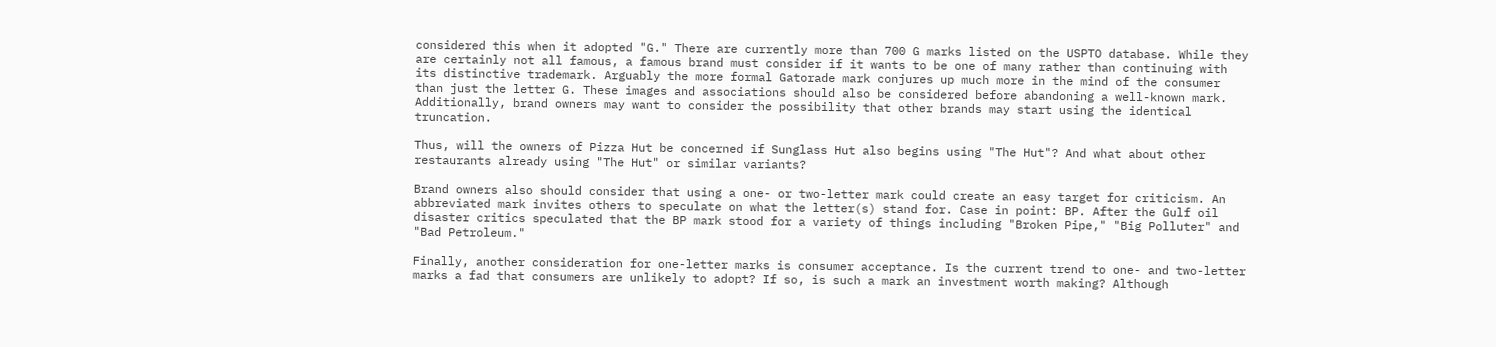considered this when it adopted "G." There are currently more than 700 G marks listed on the USPTO database. While they are certainly not all famous, a famous brand must consider if it wants to be one of many rather than continuing with its distinctive trademark. Arguably the more formal Gatorade mark conjures up much more in the mind of the consumer than just the letter G. These images and associations should also be considered before abandoning a well-known mark. Additionally, brand owners may want to consider the possibility that other brands may start using the identical truncation.

Thus, will the owners of Pizza Hut be concerned if Sunglass Hut also begins using "The Hut"? And what about other restaurants already using "The Hut" or similar variants?

Brand owners also should consider that using a one- or two-letter mark could create an easy target for criticism. An abbreviated mark invites others to speculate on what the letter(s) stand for. Case in point: BP. After the Gulf oil disaster critics speculated that the BP mark stood for a variety of things including "Broken Pipe," "Big Polluter" and "Bad Petroleum."

Finally, another consideration for one-letter marks is consumer acceptance. Is the current trend to one- and two-letter marks a fad that consumers are unlikely to adopt? If so, is such a mark an investment worth making? Although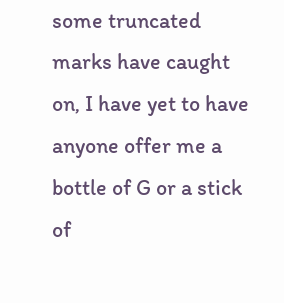some truncated marks have caught on, I have yet to have anyone offer me a bottle of G or a stick of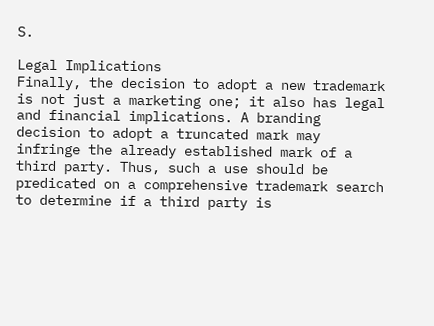S.

Legal Implications
Finally, the decision to adopt a new trademark is not just a marketing one; it also has legal and financial implications. A branding decision to adopt a truncated mark may infringe the already established mark of a third party. Thus, such a use should be predicated on a comprehensive trademark search to determine if a third party is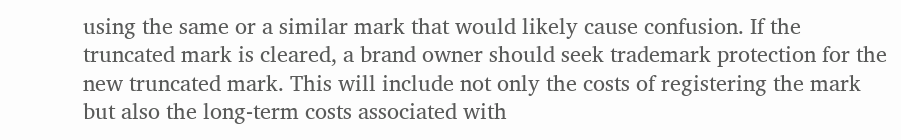using the same or a similar mark that would likely cause confusion. If the truncated mark is cleared, a brand owner should seek trademark protection for the new truncated mark. This will include not only the costs of registering the mark but also the long-term costs associated with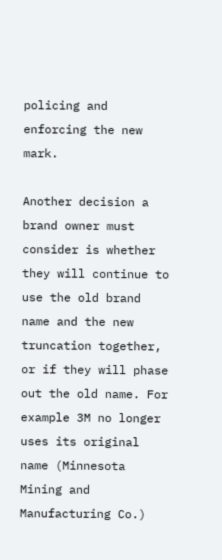policing and enforcing the new mark.

Another decision a brand owner must consider is whether they will continue to use the old brand name and the new truncation together, or if they will phase out the old name. For example 3M no longer uses its original name (Minnesota Mining and Manufacturing Co.)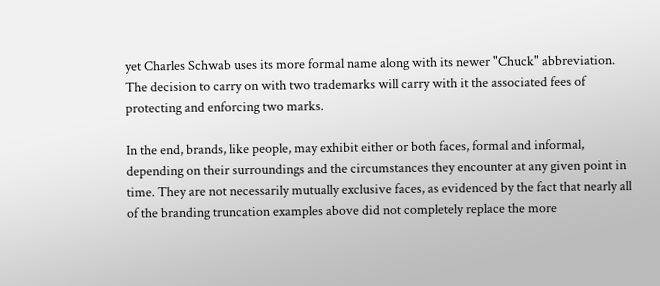yet Charles Schwab uses its more formal name along with its newer "Chuck" abbreviation. The decision to carry on with two trademarks will carry with it the associated fees of protecting and enforcing two marks.

In the end, brands, like people, may exhibit either or both faces, formal and informal, depending on their surroundings and the circumstances they encounter at any given point in time. They are not necessarily mutually exclusive faces, as evidenced by the fact that nearly all of the branding truncation examples above did not completely replace the more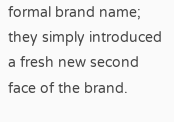formal brand name; they simply introduced a fresh new second face of the brand.